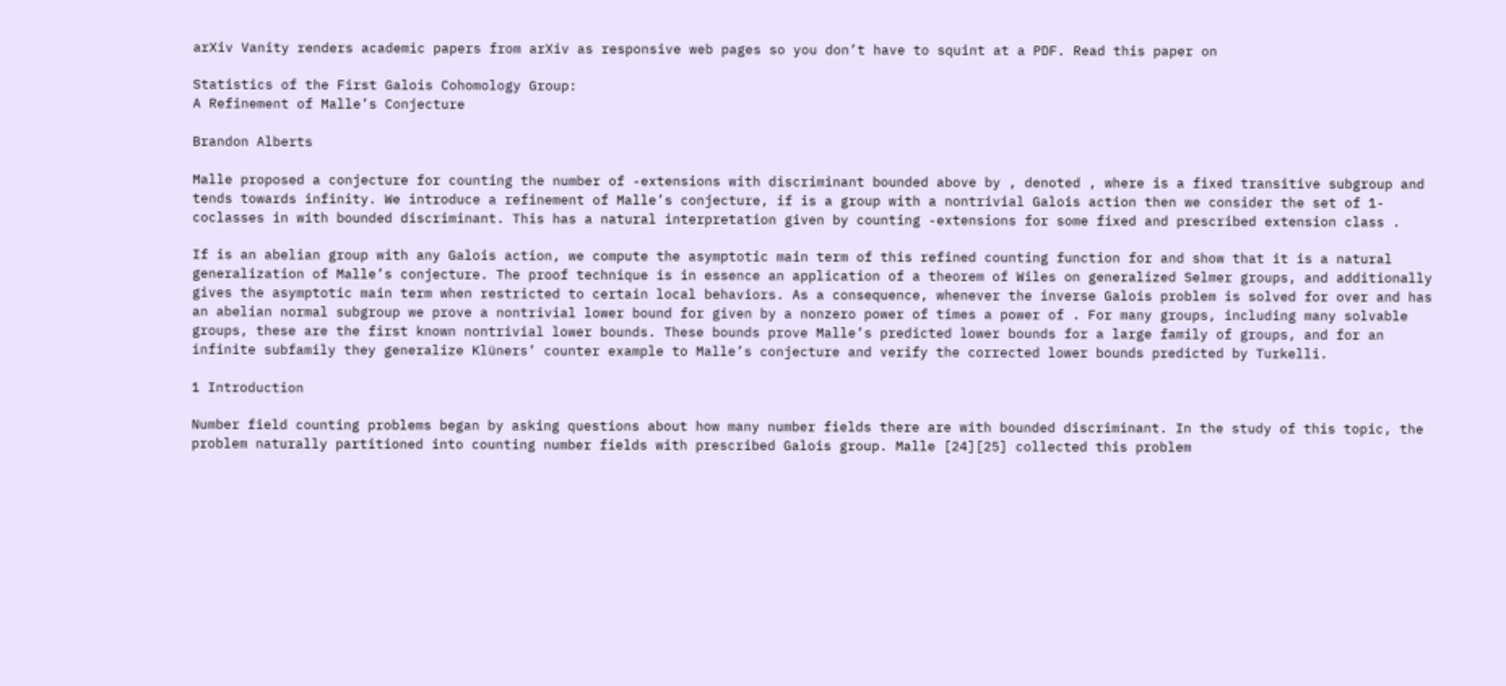arXiv Vanity renders academic papers from arXiv as responsive web pages so you don’t have to squint at a PDF. Read this paper on

Statistics of the First Galois Cohomology Group:
A Refinement of Malle’s Conjecture

Brandon Alberts

Malle proposed a conjecture for counting the number of -extensions with discriminant bounded above by , denoted , where is a fixed transitive subgroup and tends towards infinity. We introduce a refinement of Malle’s conjecture, if is a group with a nontrivial Galois action then we consider the set of 1-coclasses in with bounded discriminant. This has a natural interpretation given by counting -extensions for some fixed and prescribed extension class .

If is an abelian group with any Galois action, we compute the asymptotic main term of this refined counting function for and show that it is a natural generalization of Malle’s conjecture. The proof technique is in essence an application of a theorem of Wiles on generalized Selmer groups, and additionally gives the asymptotic main term when restricted to certain local behaviors. As a consequence, whenever the inverse Galois problem is solved for over and has an abelian normal subgroup we prove a nontrivial lower bound for given by a nonzero power of times a power of . For many groups, including many solvable groups, these are the first known nontrivial lower bounds. These bounds prove Malle’s predicted lower bounds for a large family of groups, and for an infinite subfamily they generalize Klüners’ counter example to Malle’s conjecture and verify the corrected lower bounds predicted by Turkelli.

1 Introduction

Number field counting problems began by asking questions about how many number fields there are with bounded discriminant. In the study of this topic, the problem naturally partitioned into counting number fields with prescribed Galois group. Malle [24][25] collected this problem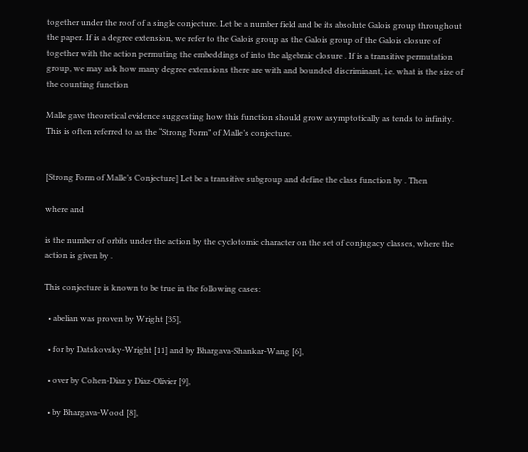together under the roof of a single conjecture. Let be a number field and be its absolute Galois group throughout the paper. If is a degree extension, we refer to the Galois group as the Galois group of the Galois closure of together with the action permuting the embeddings of into the algebraic closure . If is a transitive permutation group, we may ask how many degree extensions there are with and bounded discriminant, i.e. what is the size of the counting function

Malle gave theoretical evidence suggesting how this function should grow asymptotically as tends to infinity. This is often referred to as the “Strong Form” of Malle’s conjecture.


[Strong Form of Malle’s Conjecture] Let be a transitive subgroup and define the class function by . Then

where and

is the number of orbits under the action by the cyclotomic character on the set of conjugacy classes, where the action is given by .

This conjecture is known to be true in the following cases:

  • abelian was proven by Wright [35],

  • for by Datskovsky-Wright [11] and by Bhargava-Shankar-Wang [6],

  • over by Cohen-Diaz y Diaz-Olivier [9],

  • by Bhargava-Wood [8],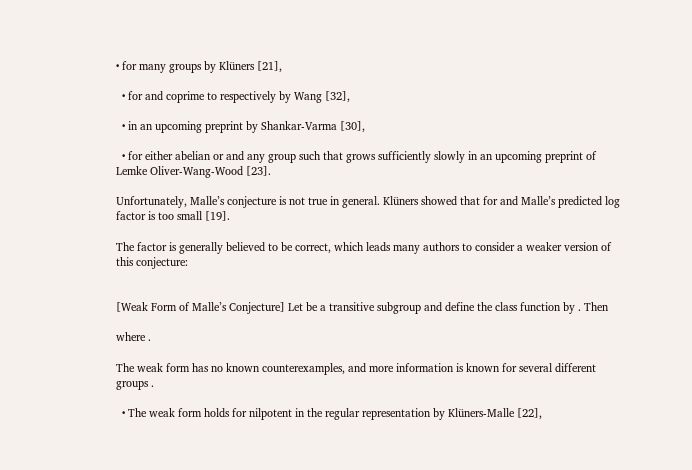• for many groups by Klüners [21],

  • for and coprime to respectively by Wang [32],

  • in an upcoming preprint by Shankar-Varma [30],

  • for either abelian or and any group such that grows sufficiently slowly in an upcoming preprint of Lemke Oliver-Wang-Wood [23].

Unfortunately, Malle’s conjecture is not true in general. Klüners showed that for and Malle’s predicted log factor is too small [19].

The factor is generally believed to be correct, which leads many authors to consider a weaker version of this conjecture:


[Weak Form of Malle’s Conjecture] Let be a transitive subgroup and define the class function by . Then

where .

The weak form has no known counterexamples, and more information is known for several different groups .

  • The weak form holds for nilpotent in the regular representation by Klüners-Malle [22],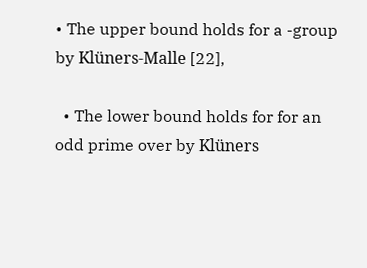• The upper bound holds for a -group by Klüners-Malle [22],

  • The lower bound holds for for an odd prime over by Klüners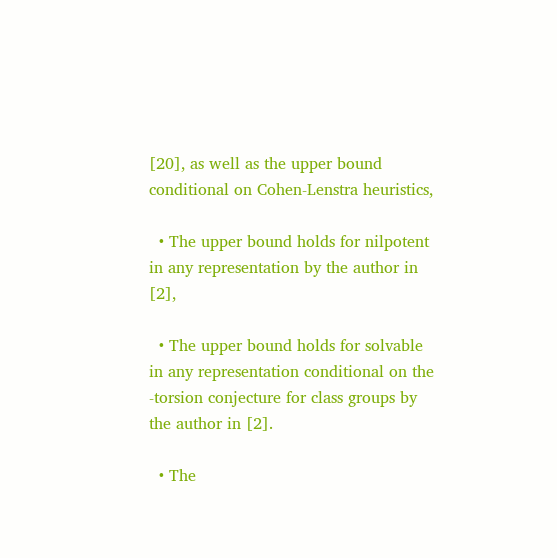[20], as well as the upper bound conditional on Cohen-Lenstra heuristics,

  • The upper bound holds for nilpotent in any representation by the author in [2],

  • The upper bound holds for solvable in any representation conditional on the -torsion conjecture for class groups by the author in [2].

  • The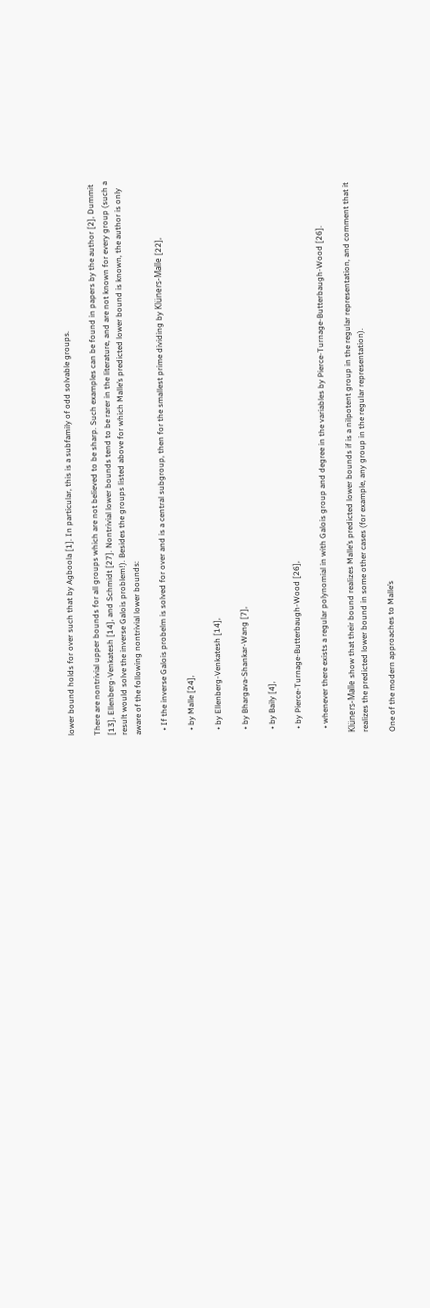lower bound holds for over such that by Agboola [1]. In particular, this is a subfamily of odd solvable groups.

There are nontrivial upper bounds for all groups which are not believed to be sharp. Such examples can be found in papers by the author [2], Dummit [13], Ellenberg-Venkatesh [14], and Schmidt [27]. Nontrivial lower bounds tend to be rarer in the literature, and are not known for every group (such a result would solve the inverse Galois problem!). Besides the groups listed above for which Malle’s predicted lower bound is known, the author is only aware of the following nontrivial lower bounds:

  • If the inverse Galois probelm is solved for over and is a central subgroup, then for the smallest prime dividing by Klüners-Malle [22],

  • by Malle [24],

  • by Ellenberg-Venkatesh [14],

  • by Bhargava-Shankar-Wang [7],

  • by Baily [4],

  • by Pierce-Turnage-Butterbaugh-Wood [26],

  • whenever there exists a regular polynomial in with Galois group and degree in the variables by Pierce-Turnage-Butterbaugh-Wood [26].

Klüners-Malle show that their bound realizes Malle’s predicted lower bounds if is a nilpotent group in the regular representation, and comment that it realizes the predicted lower bound in some other cases (for example, any group in the regular representation).

One of the modern approaches to Malle’s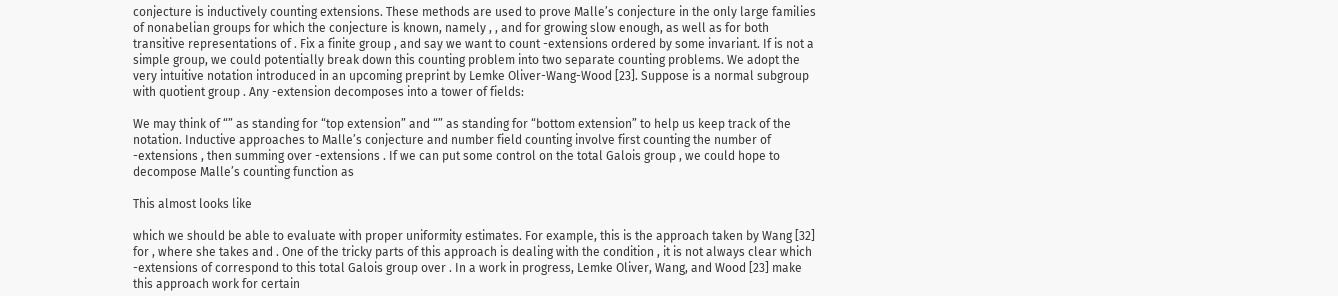conjecture is inductively counting extensions. These methods are used to prove Malle’s conjecture in the only large families of nonabelian groups for which the conjecture is known, namely , , and for growing slow enough, as well as for both transitive representations of . Fix a finite group , and say we want to count -extensions ordered by some invariant. If is not a simple group, we could potentially break down this counting problem into two separate counting problems. We adopt the very intuitive notation introduced in an upcoming preprint by Lemke Oliver-Wang-Wood [23]. Suppose is a normal subgroup with quotient group . Any -extension decomposes into a tower of fields:

We may think of “” as standing for “top extension” and “” as standing for “bottom extension” to help us keep track of the notation. Inductive approaches to Malle’s conjecture and number field counting involve first counting the number of -extensions , then summing over -extensions . If we can put some control on the total Galois group , we could hope to decompose Malle’s counting function as

This almost looks like

which we should be able to evaluate with proper uniformity estimates. For example, this is the approach taken by Wang [32] for , where she takes and . One of the tricky parts of this approach is dealing with the condition , it is not always clear which -extensions of correspond to this total Galois group over . In a work in progress, Lemke Oliver, Wang, and Wood [23] make this approach work for certain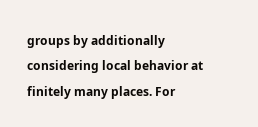groups by additionally considering local behavior at finitely many places. For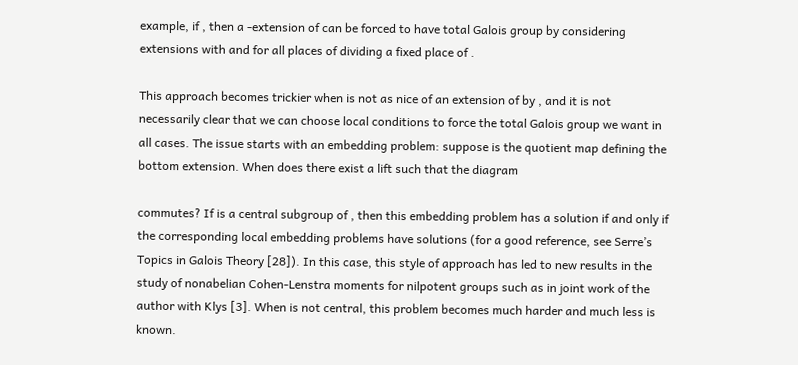example, if , then a -extension of can be forced to have total Galois group by considering extensions with and for all places of dividing a fixed place of .

This approach becomes trickier when is not as nice of an extension of by , and it is not necessarily clear that we can choose local conditions to force the total Galois group we want in all cases. The issue starts with an embedding problem: suppose is the quotient map defining the bottom extension. When does there exist a lift such that the diagram

commutes? If is a central subgroup of , then this embedding problem has a solution if and only if the corresponding local embedding problems have solutions (for a good reference, see Serre’s Topics in Galois Theory [28]). In this case, this style of approach has led to new results in the study of nonabelian Cohen-Lenstra moments for nilpotent groups such as in joint work of the author with Klys [3]. When is not central, this problem becomes much harder and much less is known.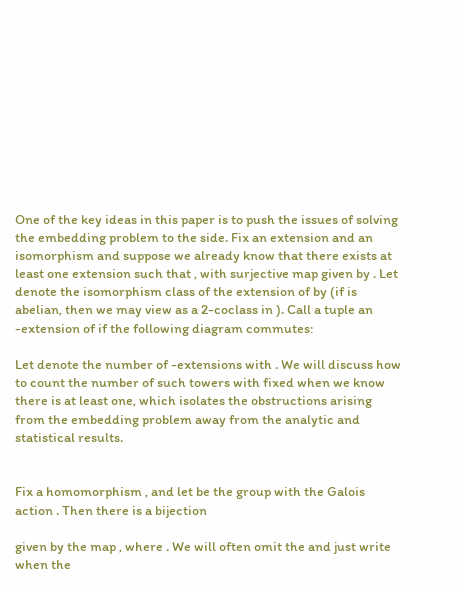One of the key ideas in this paper is to push the issues of solving the embedding problem to the side. Fix an extension and an isomorphism and suppose we already know that there exists at least one extension such that , with surjective map given by . Let denote the isomorphism class of the extension of by (if is abelian, then we may view as a 2-coclass in ). Call a tuple an -extension of if the following diagram commutes:

Let denote the number of -extensions with . We will discuss how to count the number of such towers with fixed when we know there is at least one, which isolates the obstructions arising from the embedding problem away from the analytic and statistical results.


Fix a homomorphism , and let be the group with the Galois action . Then there is a bijection

given by the map , where . We will often omit the and just write when the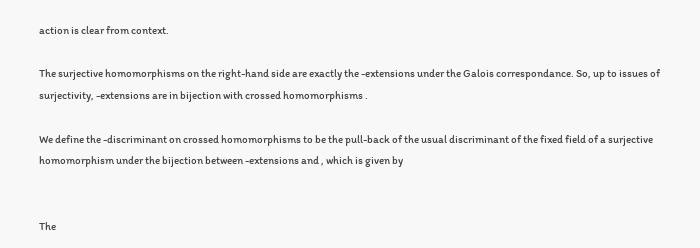action is clear from context.

The surjective homomorphisms on the right-hand side are exactly the -extensions under the Galois correspondance. So, up to issues of surjectivity, -extensions are in bijection with crossed homomorphisms .

We define the -discriminant on crossed homomorphisms to be the pull-back of the usual discriminant of the fixed field of a surjective homomorphism under the bijection between -extensions and , which is given by


The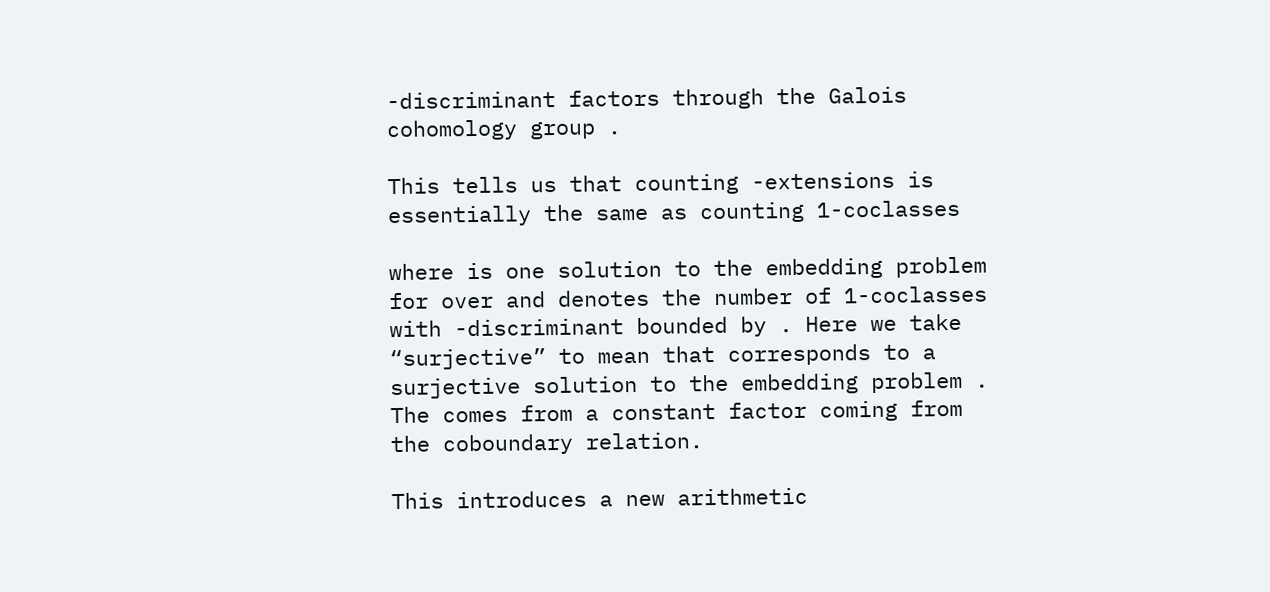-discriminant factors through the Galois cohomology group .

This tells us that counting -extensions is essentially the same as counting 1-coclasses

where is one solution to the embedding problem for over and denotes the number of 1-coclasses with -discriminant bounded by . Here we take “surjective” to mean that corresponds to a surjective solution to the embedding problem . The comes from a constant factor coming from the coboundary relation.

This introduces a new arithmetic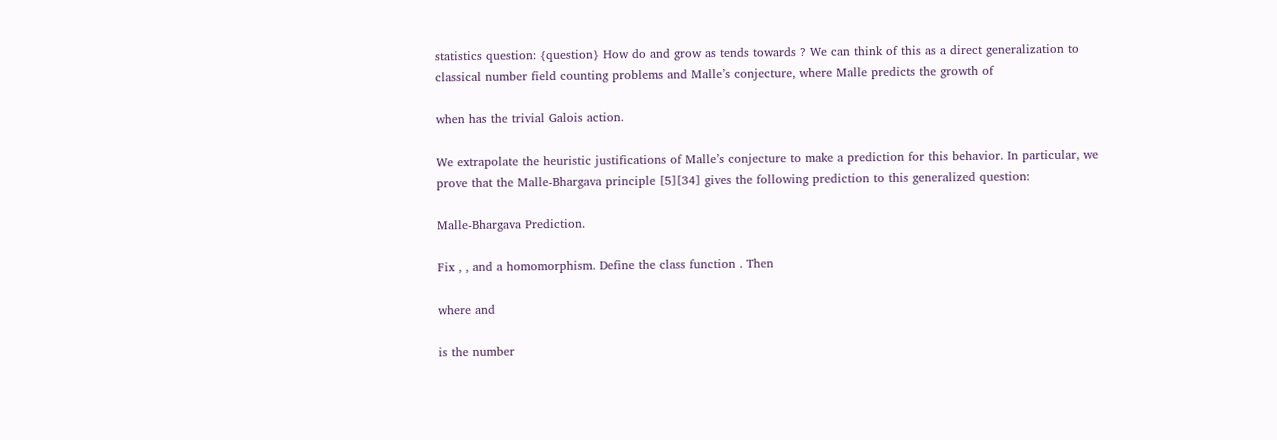statistics question: {question} How do and grow as tends towards ? We can think of this as a direct generalization to classical number field counting problems and Malle’s conjecture, where Malle predicts the growth of

when has the trivial Galois action.

We extrapolate the heuristic justifications of Malle’s conjecture to make a prediction for this behavior. In particular, we prove that the Malle-Bhargava principle [5][34] gives the following prediction to this generalized question:

Malle-Bhargava Prediction.

Fix , , and a homomorphism. Define the class function . Then

where and

is the number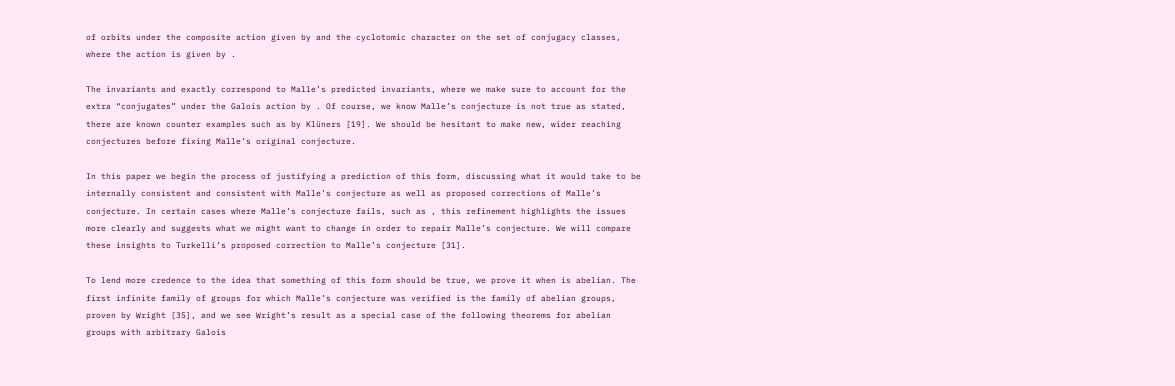of orbits under the composite action given by and the cyclotomic character on the set of conjugacy classes, where the action is given by .

The invariants and exactly correspond to Malle’s predicted invariants, where we make sure to account for the extra “conjugates” under the Galois action by . Of course, we know Malle’s conjecture is not true as stated, there are known counter examples such as by Klüners [19]. We should be hesitant to make new, wider reaching conjectures before fixing Malle’s original conjecture.

In this paper we begin the process of justifying a prediction of this form, discussing what it would take to be internally consistent and consistent with Malle’s conjecture as well as proposed corrections of Malle’s conjecture. In certain cases where Malle’s conjecture fails, such as , this refinement highlights the issues more clearly and suggests what we might want to change in order to repair Malle’s conjecture. We will compare these insights to Turkelli’s proposed correction to Malle’s conjecture [31].

To lend more credence to the idea that something of this form should be true, we prove it when is abelian. The first infinite family of groups for which Malle’s conjecture was verified is the family of abelian groups, proven by Wright [35], and we see Wright’s result as a special case of the following theorems for abelian groups with arbitrary Galois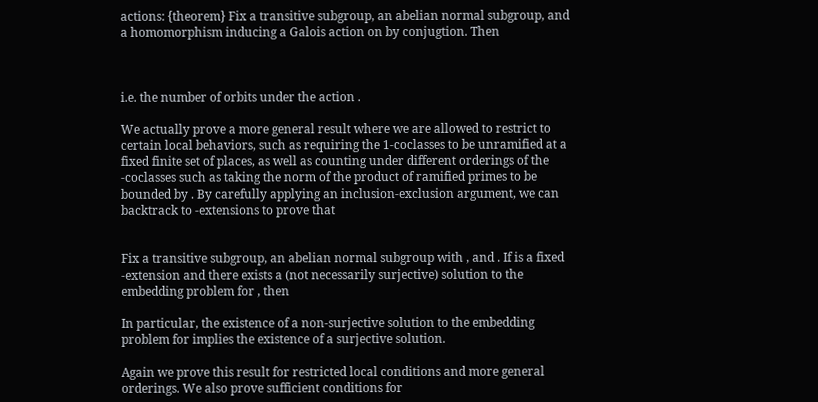actions: {theorem} Fix a transitive subgroup, an abelian normal subgroup, and a homomorphism inducing a Galois action on by conjugtion. Then



i.e. the number of orbits under the action .

We actually prove a more general result where we are allowed to restrict to certain local behaviors, such as requiring the 1-coclasses to be unramified at a fixed finite set of places, as well as counting under different orderings of the -coclasses such as taking the norm of the product of ramified primes to be bounded by . By carefully applying an inclusion-exclusion argument, we can backtrack to -extensions to prove that


Fix a transitive subgroup, an abelian normal subgroup with , and . If is a fixed -extension and there exists a (not necessarily surjective) solution to the embedding problem for , then

In particular, the existence of a non-surjective solution to the embedding problem for implies the existence of a surjective solution.

Again we prove this result for restricted local conditions and more general orderings. We also prove sufficient conditions for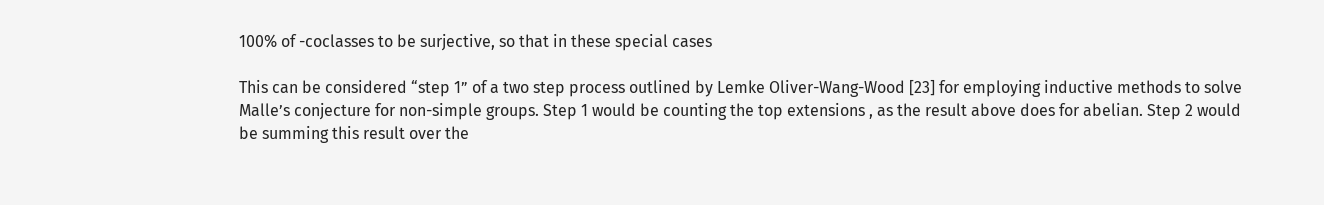100% of -coclasses to be surjective, so that in these special cases

This can be considered “step 1” of a two step process outlined by Lemke Oliver-Wang-Wood [23] for employing inductive methods to solve Malle’s conjecture for non-simple groups. Step 1 would be counting the top extensions , as the result above does for abelian. Step 2 would be summing this result over the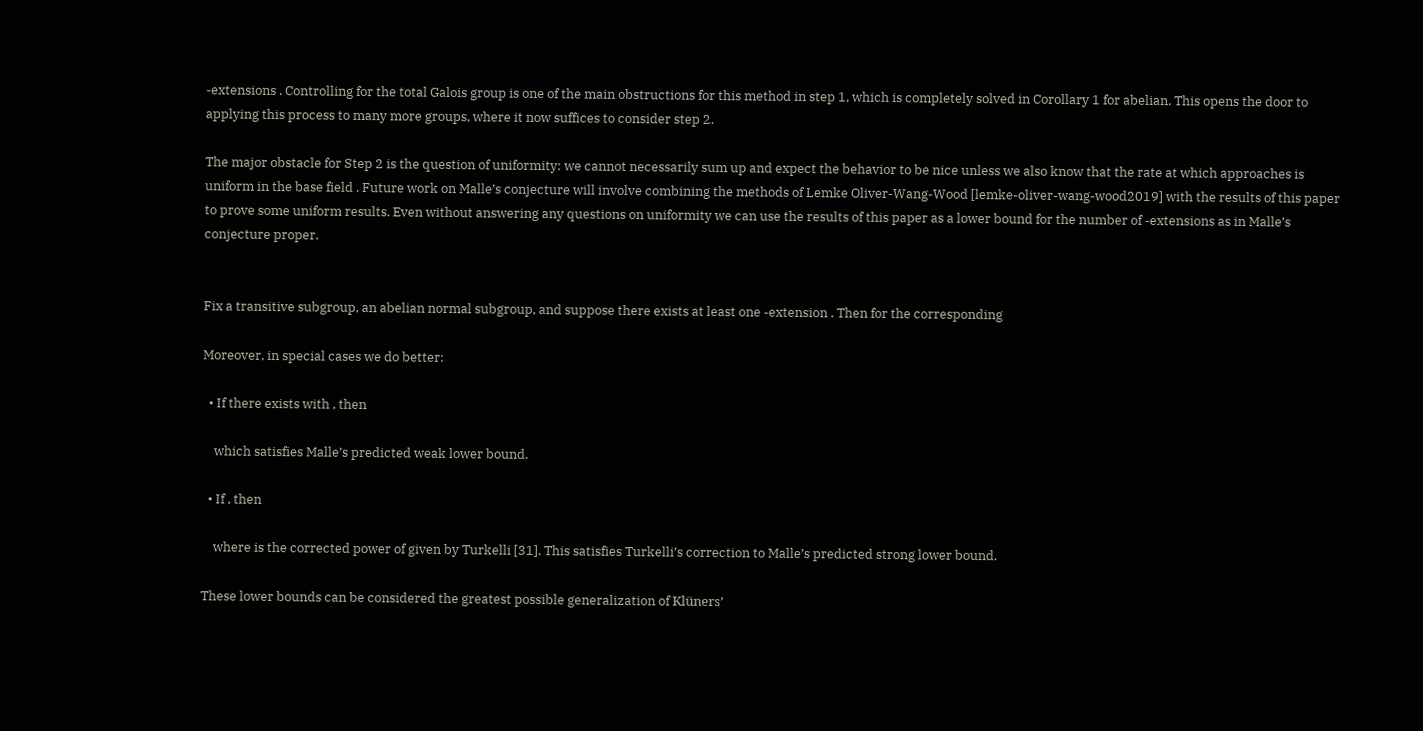-extensions . Controlling for the total Galois group is one of the main obstructions for this method in step 1, which is completely solved in Corollary 1 for abelian. This opens the door to applying this process to many more groups, where it now suffices to consider step 2.

The major obstacle for Step 2 is the question of uniformity: we cannot necessarily sum up and expect the behavior to be nice unless we also know that the rate at which approaches is uniform in the base field . Future work on Malle’s conjecture will involve combining the methods of Lemke Oliver-Wang-Wood [lemke-oliver-wang-wood2019] with the results of this paper to prove some uniform results. Even without answering any questions on uniformity we can use the results of this paper as a lower bound for the number of -extensions as in Malle’s conjecture proper.


Fix a transitive subgroup, an abelian normal subgroup, and suppose there exists at least one -extension . Then for the corresponding

Moreover, in special cases we do better:

  • If there exists with , then

    which satisfies Malle’s predicted weak lower bound.

  • If , then

    where is the corrected power of given by Turkelli [31]. This satisfies Turkelli’s correction to Malle’s predicted strong lower bound.

These lower bounds can be considered the greatest possible generalization of Klüners’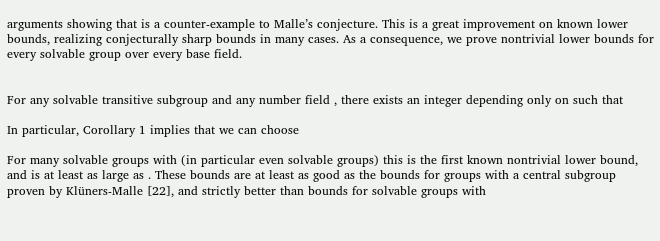arguments showing that is a counter-example to Malle’s conjecture. This is a great improvement on known lower bounds, realizing conjecturally sharp bounds in many cases. As a consequence, we prove nontrivial lower bounds for every solvable group over every base field.


For any solvable transitive subgroup and any number field , there exists an integer depending only on such that

In particular, Corollary 1 implies that we can choose

For many solvable groups with (in particular even solvable groups) this is the first known nontrivial lower bound, and is at least as large as . These bounds are at least as good as the bounds for groups with a central subgroup proven by Klüners-Malle [22], and strictly better than bounds for solvable groups with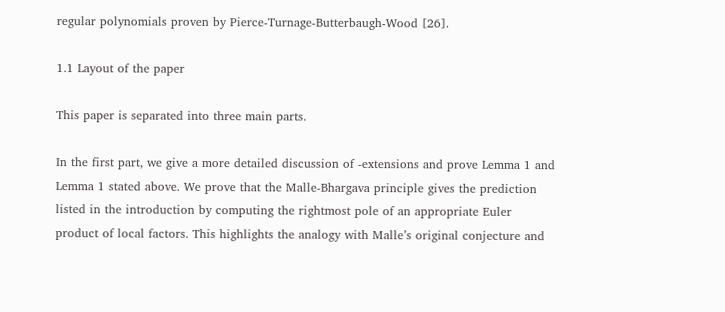regular polynomials proven by Pierce-Turnage-Butterbaugh-Wood [26].

1.1 Layout of the paper

This paper is separated into three main parts.

In the first part, we give a more detailed discussion of -extensions and prove Lemma 1 and Lemma 1 stated above. We prove that the Malle-Bhargava principle gives the prediction listed in the introduction by computing the rightmost pole of an appropriate Euler product of local factors. This highlights the analogy with Malle’s original conjecture and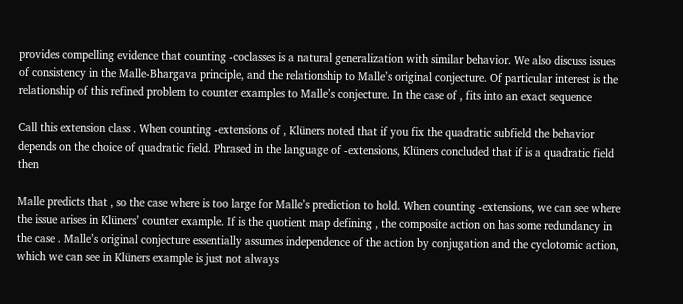provides compelling evidence that counting -coclasses is a natural generalization with similar behavior. We also discuss issues of consistency in the Malle-Bhargava principle, and the relationship to Malle’s original conjecture. Of particular interest is the relationship of this refined problem to counter examples to Malle’s conjecture. In the case of , fits into an exact sequence

Call this extension class . When counting -extensions of , Klüners noted that if you fix the quadratic subfield the behavior depends on the choice of quadratic field. Phrased in the language of -extensions, Klüners concluded that if is a quadratic field then

Malle predicts that , so the case where is too large for Malle’s prediction to hold. When counting -extensions, we can see where the issue arises in Klüners’ counter example. If is the quotient map defining , the composite action on has some redundancy in the case . Malle’s original conjecture essentially assumes independence of the action by conjugation and the cyclotomic action, which we can see in Klüners example is just not always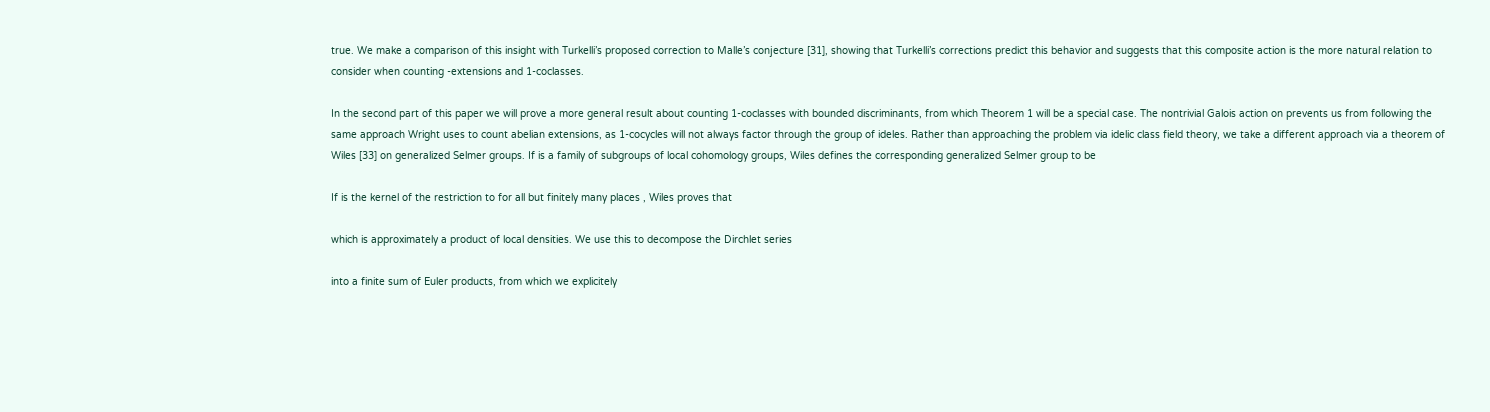true. We make a comparison of this insight with Turkelli’s proposed correction to Malle’s conjecture [31], showing that Turkelli’s corrections predict this behavior and suggests that this composite action is the more natural relation to consider when counting -extensions and 1-coclasses.

In the second part of this paper we will prove a more general result about counting 1-coclasses with bounded discriminants, from which Theorem 1 will be a special case. The nontrivial Galois action on prevents us from following the same approach Wright uses to count abelian extensions, as 1-cocycles will not always factor through the group of ideles. Rather than approaching the problem via idelic class field theory, we take a different approach via a theorem of Wiles [33] on generalized Selmer groups. If is a family of subgroups of local cohomology groups, Wiles defines the corresponding generalized Selmer group to be

If is the kernel of the restriction to for all but finitely many places , Wiles proves that

which is approximately a product of local densities. We use this to decompose the Dirchlet series

into a finite sum of Euler products, from which we explicitely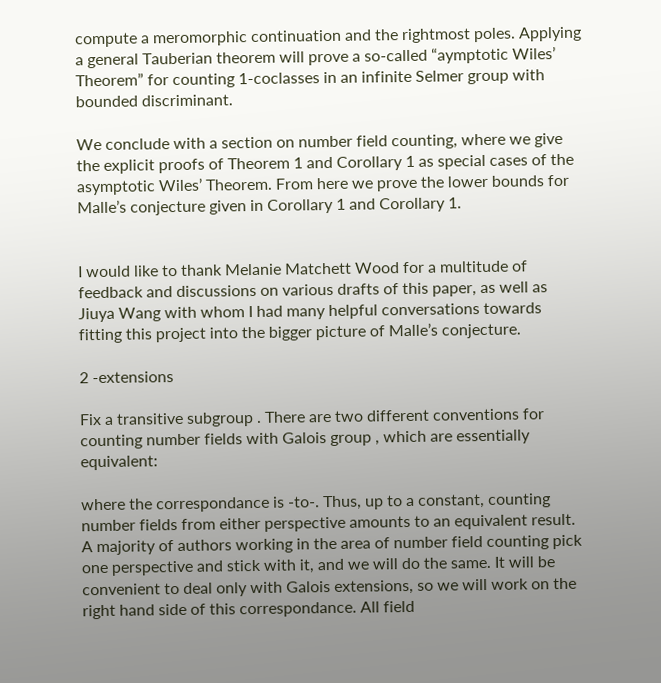compute a meromorphic continuation and the rightmost poles. Applying a general Tauberian theorem will prove a so-called “aymptotic Wiles’ Theorem” for counting 1-coclasses in an infinite Selmer group with bounded discriminant.

We conclude with a section on number field counting, where we give the explicit proofs of Theorem 1 and Corollary 1 as special cases of the asymptotic Wiles’ Theorem. From here we prove the lower bounds for Malle’s conjecture given in Corollary 1 and Corollary 1.


I would like to thank Melanie Matchett Wood for a multitude of feedback and discussions on various drafts of this paper, as well as Jiuya Wang with whom I had many helpful conversations towards fitting this project into the bigger picture of Malle’s conjecture.

2 -extensions

Fix a transitive subgroup . There are two different conventions for counting number fields with Galois group , which are essentially equivalent:

where the correspondance is -to-. Thus, up to a constant, counting number fields from either perspective amounts to an equivalent result. A majority of authors working in the area of number field counting pick one perspective and stick with it, and we will do the same. It will be convenient to deal only with Galois extensions, so we will work on the right hand side of this correspondance. All field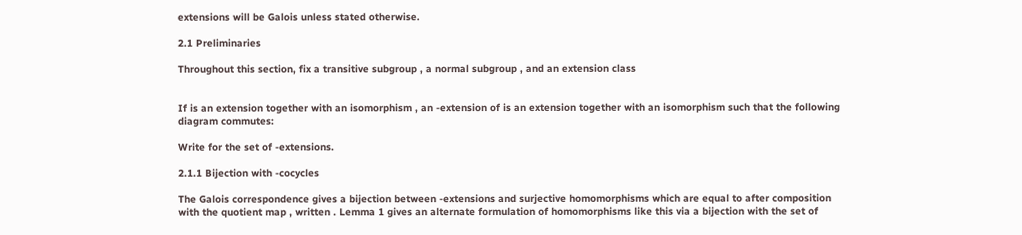extensions will be Galois unless stated otherwise.

2.1 Preliminaries

Throughout this section, fix a transitive subgroup , a normal subgroup , and an extension class


If is an extension together with an isomorphism , an -extension of is an extension together with an isomorphism such that the following diagram commutes:

Write for the set of -extensions.

2.1.1 Bijection with -cocycles

The Galois correspondence gives a bijection between -extensions and surjective homomorphisms which are equal to after composition with the quotient map , written . Lemma 1 gives an alternate formulation of homomorphisms like this via a bijection with the set of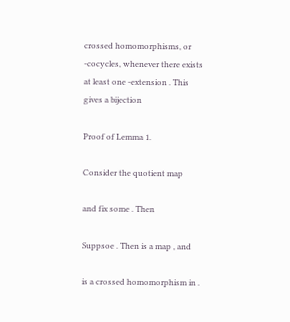crossed homomorphisms, or -cocycles, whenever there exists at least one -extension . This gives a bijection

Proof of Lemma 1.

Consider the quotient map

and fix some . Then

Suppsoe . Then is a map , and

is a crossed homomorphism in .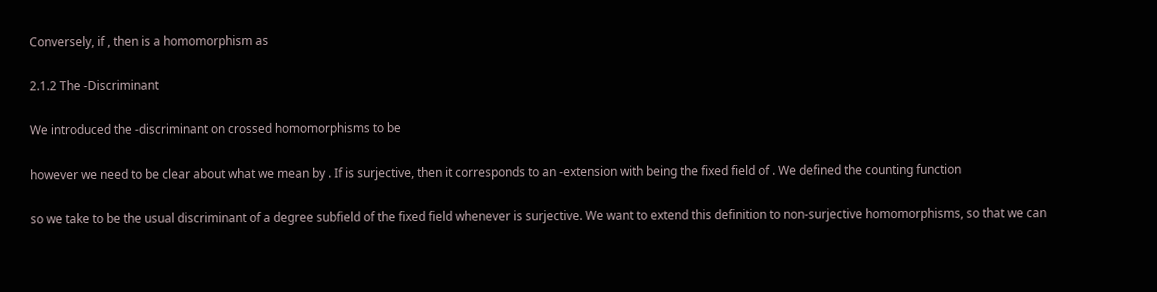Conversely, if , then is a homomorphism as

2.1.2 The -Discriminant

We introduced the -discriminant on crossed homomorphisms to be

however we need to be clear about what we mean by . If is surjective, then it corresponds to an -extension with being the fixed field of . We defined the counting function

so we take to be the usual discriminant of a degree subfield of the fixed field whenever is surjective. We want to extend this definition to non-surjective homomorphisms, so that we can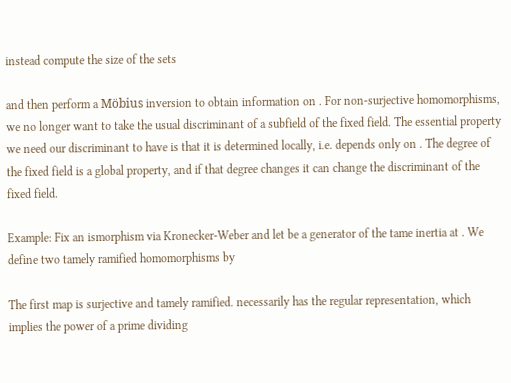instead compute the size of the sets

and then perform a Möbius inversion to obtain information on . For non-surjective homomorphisms, we no longer want to take the usual discriminant of a subfield of the fixed field. The essential property we need our discriminant to have is that it is determined locally, i.e. depends only on . The degree of the fixed field is a global property, and if that degree changes it can change the discriminant of the fixed field.

Example: Fix an ismorphism via Kronecker-Weber and let be a generator of the tame inertia at . We define two tamely ramified homomorphisms by

The first map is surjective and tamely ramified. necessarily has the regular representation, which implies the power of a prime dividing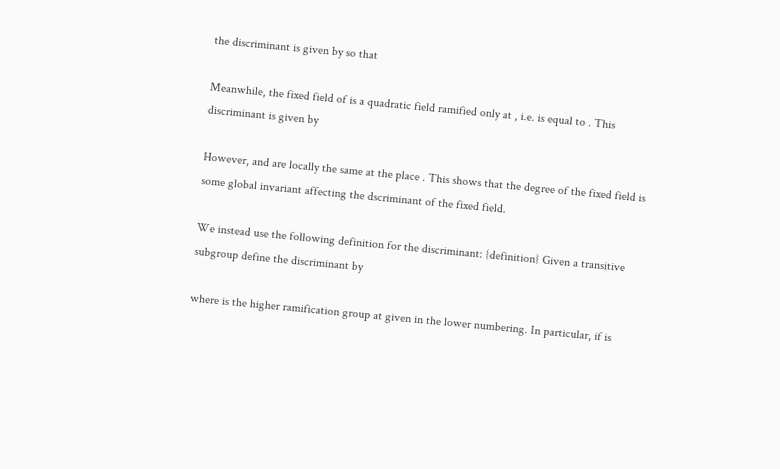the discriminant is given by so that

Meanwhile, the fixed field of is a quadratic field ramified only at , i.e. is equal to . This discriminant is given by

However, and are locally the same at the place . This shows that the degree of the fixed field is some global invariant affecting the dscriminant of the fixed field.

We instead use the following definition for the discriminant: {definition} Given a transitive subgroup define the discriminant by

where is the higher ramification group at given in the lower numbering. In particular, if is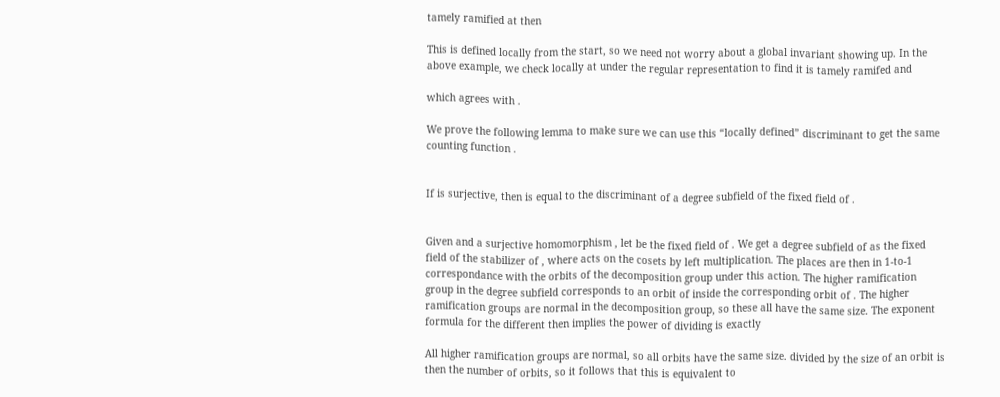tamely ramified at then

This is defined locally from the start, so we need not worry about a global invariant showing up. In the above example, we check locally at under the regular representation to find it is tamely ramifed and

which agrees with .

We prove the following lemma to make sure we can use this “locally defined” discriminant to get the same counting function .


If is surjective, then is equal to the discriminant of a degree subfield of the fixed field of .


Given and a surjective homomorphism , let be the fixed field of . We get a degree subfield of as the fixed field of the stabilizer of , where acts on the cosets by left multiplication. The places are then in 1-to-1 correspondance with the orbits of the decomposition group under this action. The higher ramification group in the degree subfield corresponds to an orbit of inside the corresponding orbit of . The higher ramification groups are normal in the decomposition group, so these all have the same size. The exponent formula for the different then implies the power of dividing is exactly

All higher ramification groups are normal, so all orbits have the same size. divided by the size of an orbit is then the number of orbits, so it follows that this is equivalent to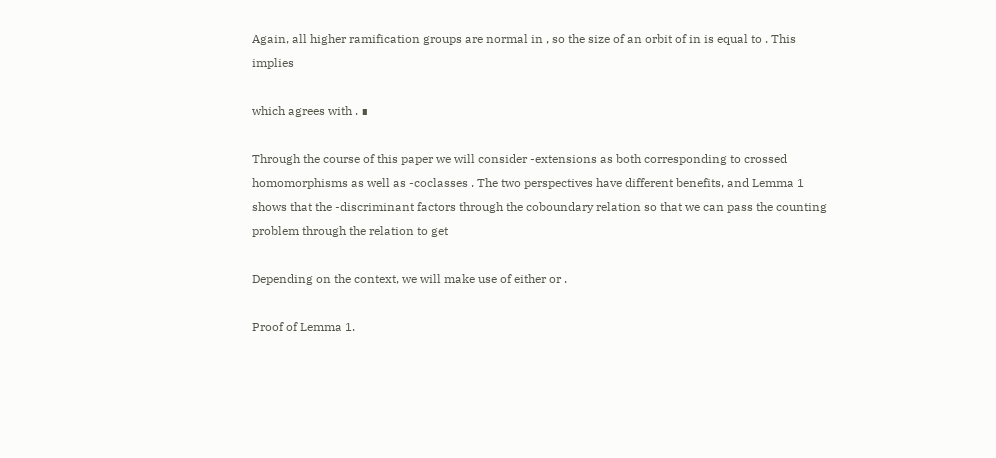Again, all higher ramification groups are normal in , so the size of an orbit of in is equal to . This implies

which agrees with . ∎

Through the course of this paper we will consider -extensions as both corresponding to crossed homomorphisms as well as -coclasses . The two perspectives have different benefits, and Lemma 1 shows that the -discriminant factors through the coboundary relation so that we can pass the counting problem through the relation to get

Depending on the context, we will make use of either or .

Proof of Lemma 1.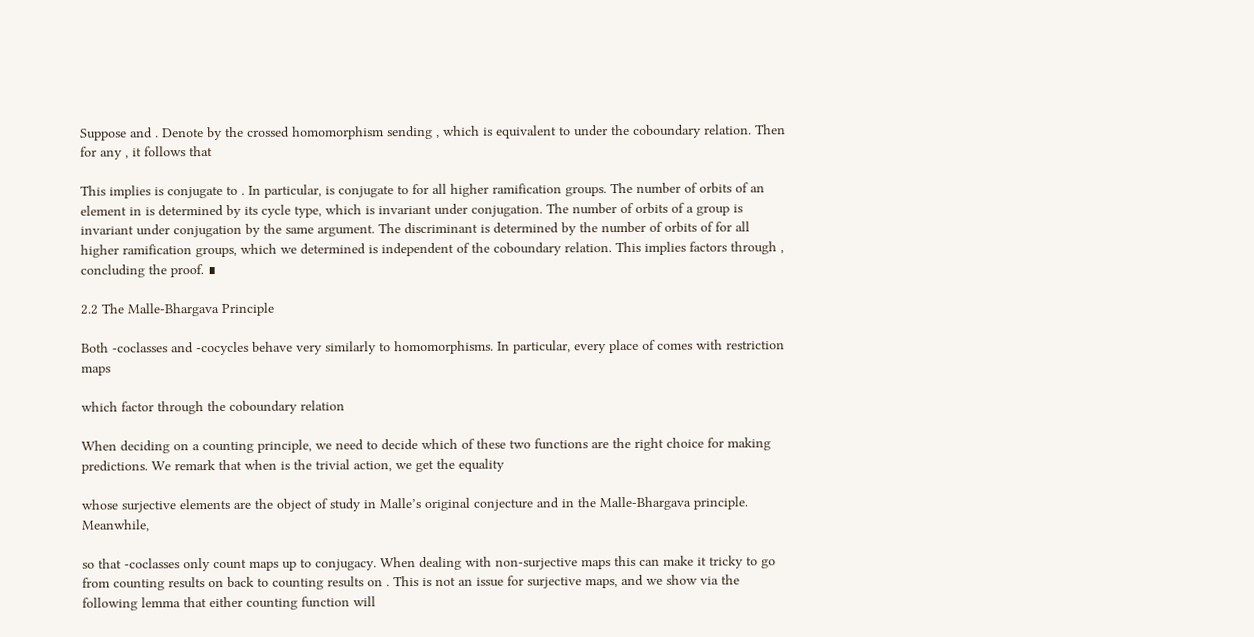Suppose and . Denote by the crossed homomorphism sending , which is equivalent to under the coboundary relation. Then for any , it follows that

This implies is conjugate to . In particular, is conjugate to for all higher ramification groups. The number of orbits of an element in is determined by its cycle type, which is invariant under conjugation. The number of orbits of a group is invariant under conjugation by the same argument. The discriminant is determined by the number of orbits of for all higher ramification groups, which we determined is independent of the coboundary relation. This implies factors through , concluding the proof. ∎

2.2 The Malle-Bhargava Principle

Both -coclasses and -cocycles behave very similarly to homomorphisms. In particular, every place of comes with restriction maps

which factor through the coboundary relation

When deciding on a counting principle, we need to decide which of these two functions are the right choice for making predictions. We remark that when is the trivial action, we get the equality

whose surjective elements are the object of study in Malle’s original conjecture and in the Malle-Bhargava principle. Meanwhile,

so that -coclasses only count maps up to conjugacy. When dealing with non-surjective maps this can make it tricky to go from counting results on back to counting results on . This is not an issue for surjective maps, and we show via the following lemma that either counting function will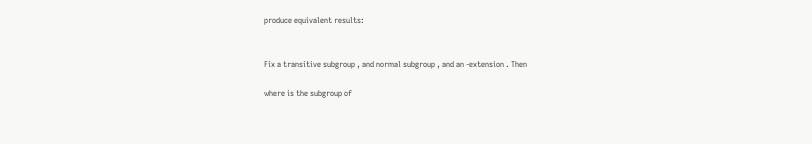produce equivalent results:


Fix a transitive subgroup , and normal subgroup , and an -extension . Then

where is the subgroup of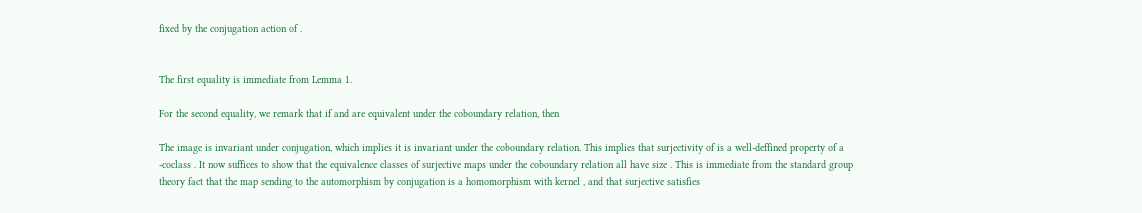fixed by the conjugation action of .


The first equality is immediate from Lemma 1.

For the second equality, we remark that if and are equivalent under the coboundary relation, then

The image is invariant under conjugation, which implies it is invariant under the coboundary relation. This implies that surjectivity of is a well-deffined property of a -coclass . It now suffices to show that the equivalence classes of surjective maps under the coboundary relation all have size . This is immediate from the standard group theory fact that the map sending to the automorphism by conjugation is a homomorphism with kernel , and that surjective satisfies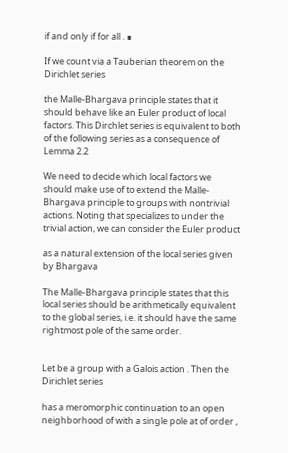if and only if for all . ∎

If we count via a Tauberian theorem on the Dirichlet series

the Malle-Bhargava principle states that it should behave like an Euler product of local factors. This Dirchlet series is equivalent to both of the following series as a consequence of Lemma 2.2

We need to decide which local factors we should make use of to extend the Malle-Bhargava principle to groups with nontrivial actions. Noting that specializes to under the trivial action, we can consider the Euler product

as a natural extension of the local series given by Bhargava

The Malle-Bhargava principle states that this local series should be arithmetically equivalent to the global series, i.e. it should have the same rightmost pole of the same order.


Let be a group with a Galois action . Then the Dirichlet series

has a meromorphic continuation to an open neighborhood of with a single pole at of order ,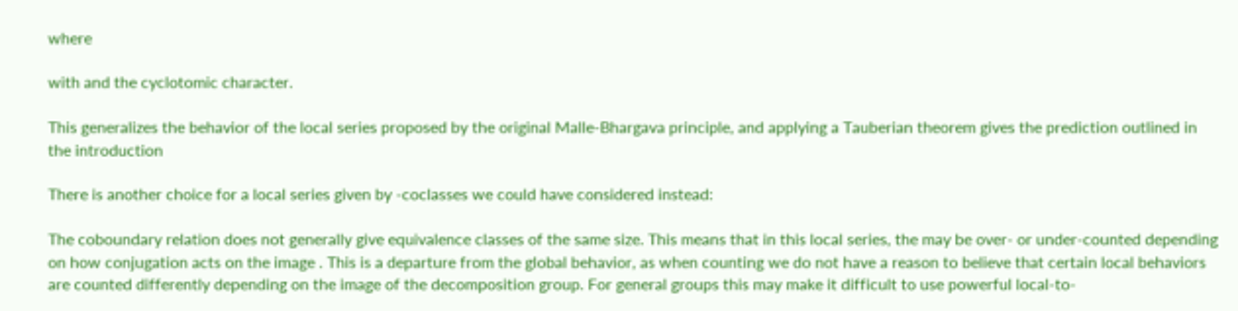where

with and the cyclotomic character.

This generalizes the behavior of the local series proposed by the original Malle-Bhargava principle, and applying a Tauberian theorem gives the prediction outlined in the introduction

There is another choice for a local series given by -coclasses we could have considered instead:

The coboundary relation does not generally give equivalence classes of the same size. This means that in this local series, the may be over- or under-counted depending on how conjugation acts on the image . This is a departure from the global behavior, as when counting we do not have a reason to believe that certain local behaviors are counted differently depending on the image of the decomposition group. For general groups this may make it difficult to use powerful local-to-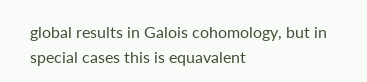global results in Galois cohomology, but in special cases this is equavalent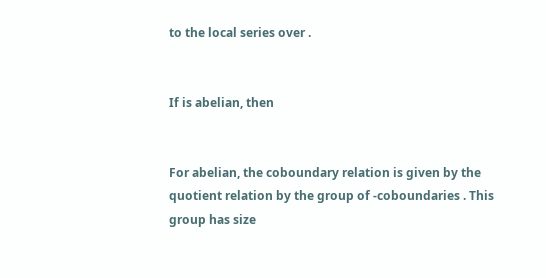to the local series over .


If is abelian, then


For abelian, the coboundary relation is given by the quotient relation by the group of -coboundaries . This group has size